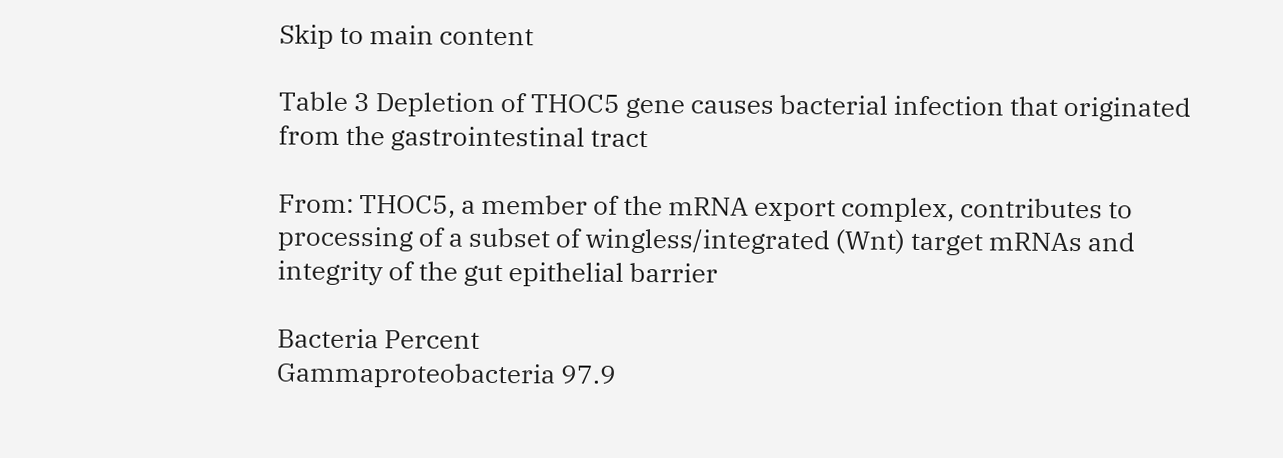Skip to main content

Table 3 Depletion of THOC5 gene causes bacterial infection that originated from the gastrointestinal tract

From: THOC5, a member of the mRNA export complex, contributes to processing of a subset of wingless/integrated (Wnt) target mRNAs and integrity of the gut epithelial barrier

Bacteria Percent
Gammaproteobacteria 97.9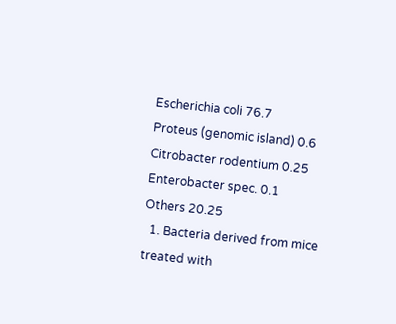Escherichia coli 76.7
Proteus (genomic island) 0.6
Citrobacter rodentium 0.25
Enterobacter spec. 0.1
Others 20.25
  1. Bacteria derived from mice treated with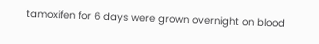tamoxifen for 6 days were grown overnight on blood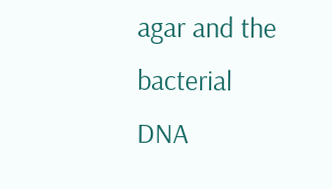agar and the bacterial DNA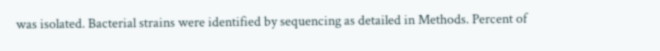was isolated. Bacterial strains were identified by sequencing as detailed in Methods. Percent of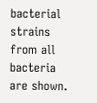bacterial strains from all bacteria are shown.